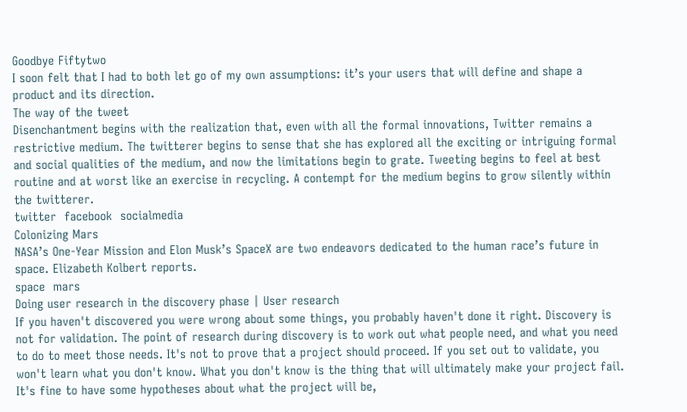Goodbye Fiftytwo
I soon felt that I had to both let go of my own assumptions: it’s your users that will define and shape a product and its direction.
The way of the tweet
Disenchantment begins with the realization that, even with all the formal innovations, Twitter remains a restrictive medium. The twitterer begins to sense that she has explored all the exciting or intriguing formal and social qualities of the medium, and now the limitations begin to grate. Tweeting begins to feel at best routine and at worst like an exercise in recycling. A contempt for the medium begins to grow silently within the twitterer.
twitter  facebook  socialmedia
Colonizing Mars
NASA’s One-Year Mission and Elon Musk’s SpaceX are two endeavors dedicated to the human race’s future in space. Elizabeth Kolbert reports.
space  mars
Doing user research in the discovery phase | User research
If you haven't discovered you were wrong about some things, you probably haven't done it right. Discovery is not for validation. The point of research during discovery is to work out what people need, and what you need to do to meet those needs. It's not to prove that a project should proceed. If you set out to validate, you won't learn what you don't know. What you don't know is the thing that will ultimately make your project fail. It's fine to have some hypotheses about what the project will be,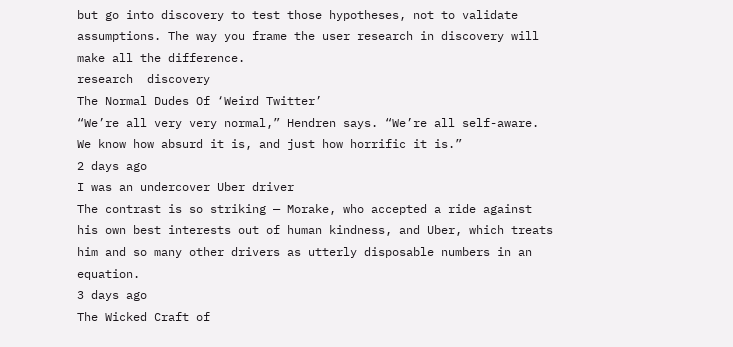but go into discovery to test those hypotheses, not to validate assumptions. The way you frame the user research in discovery will make all the difference.
research  discovery
The Normal Dudes Of ‘Weird Twitter’
“We’re all very very normal,” Hendren says. “We’re all self-aware. We know how absurd it is, and just how horrific it is.”
2 days ago
I was an undercover Uber driver
The contrast is so striking — Morake, who accepted a ride against his own best interests out of human kindness, and Uber, which treats him and so many other drivers as utterly disposable numbers in an equation.
3 days ago
The Wicked Craft of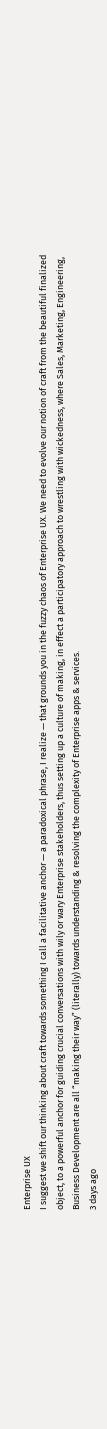Enterprise UX
I suggest we shift our thinking about craft towards something I call a facilitative anchor — a paradoxical phrase, I realize — that grounds you in the fuzzy chaos of Enterprise UX. We need to evolve our notion of craft from the beautiful finalized object, to a powerful anchor for guiding crucial conversations with wily or wary Enterprise stakeholders, thus setting up a culture of making, in effect a participatory approach to wrestling with wickedness, where Sales, Marketing, Engineering, Business Development are all “making their way” (literally) towards understanding & resolving the complexity of Enterprise apps & services.
3 days ago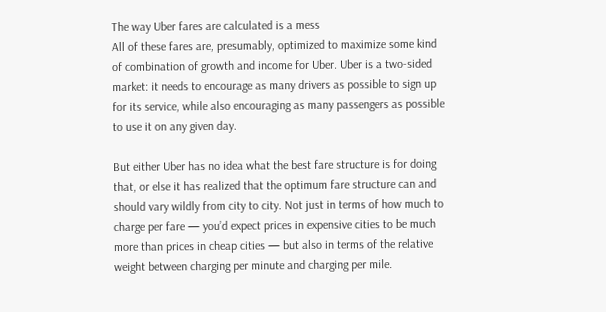The way Uber fares are calculated is a mess
All of these fares are, presumably, optimized to maximize some kind of combination of growth and income for Uber. Uber is a two-sided market: it needs to encourage as many drivers as possible to sign up for its service, while also encouraging as many passengers as possible to use it on any given day.

But either Uber has no idea what the best fare structure is for doing that, or else it has realized that the optimum fare structure can and should vary wildly from city to city. Not just in terms of how much to charge per fare — you’d expect prices in expensive cities to be much more than prices in cheap cities — but also in terms of the relative weight between charging per minute and charging per mile.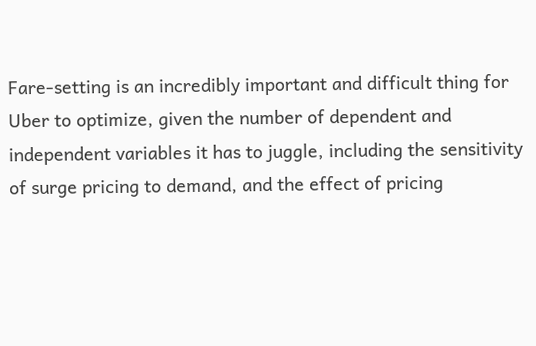Fare-setting is an incredibly important and difficult thing for Uber to optimize, given the number of dependent and independent variables it has to juggle, including the sensitivity of surge pricing to demand, and the effect of pricing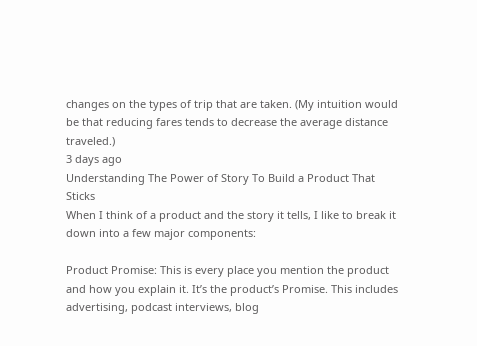changes on the types of trip that are taken. (My intuition would be that reducing fares tends to decrease the average distance traveled.)
3 days ago
Understanding The Power of Story To Build a Product That Sticks
When I think of a product and the story it tells, I like to break it down into a few major components:

Product Promise: This is every place you mention the product and how you explain it. It’s the product’s Promise. This includes advertising, podcast interviews, blog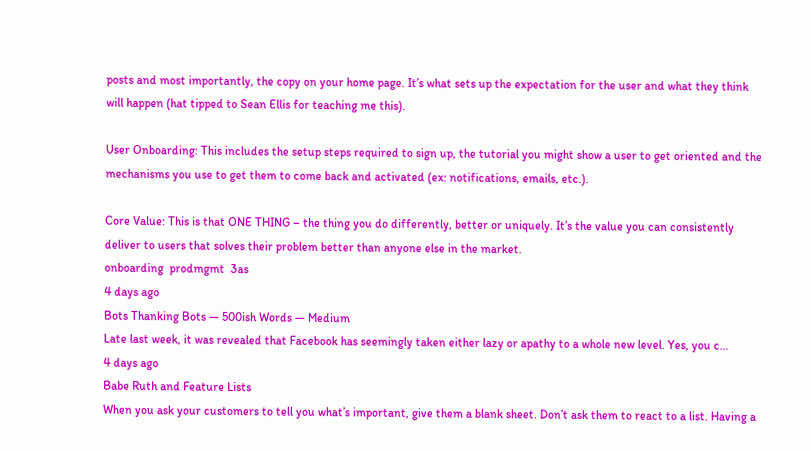posts and most importantly, the copy on your home page. It’s what sets up the expectation for the user and what they think will happen (hat tipped to Sean Ellis for teaching me this).

User Onboarding: This includes the setup steps required to sign up, the tutorial you might show a user to get oriented and the mechanisms you use to get them to come back and activated (ex: notifications, emails, etc.).

Core Value: This is that ONE THING – the thing you do differently, better or uniquely. It’s the value you can consistently deliver to users that solves their problem better than anyone else in the market.
onboarding  prodmgmt  3as
4 days ago
Bots Thanking Bots — 500ish Words — Medium
Late last week, it was revealed that Facebook has seemingly taken either lazy or apathy to a whole new level. Yes, you c…
4 days ago
Babe Ruth and Feature Lists
When you ask your customers to tell you what’s important, give them a blank sheet. Don’t ask them to react to a list. Having a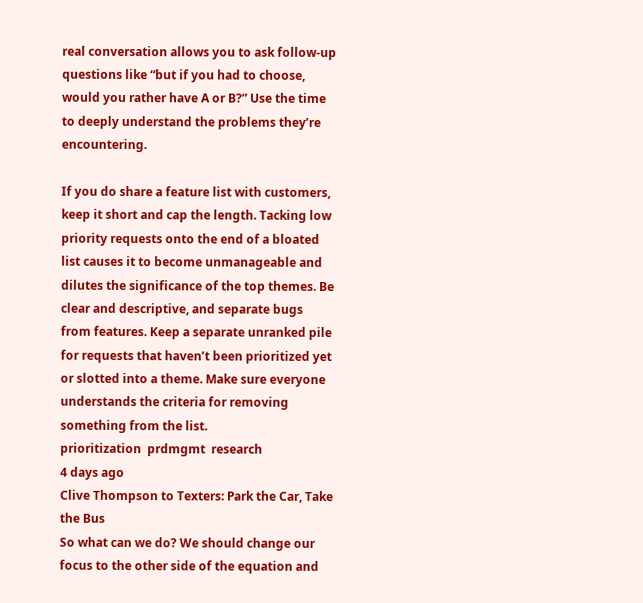real conversation allows you to ask follow-up questions like “but if you had to choose, would you rather have A or B?” Use the time to deeply understand the problems they’re encountering.

If you do share a feature list with customers, keep it short and cap the length. Tacking low priority requests onto the end of a bloated list causes it to become unmanageable and dilutes the significance of the top themes. Be clear and descriptive, and separate bugs from features. Keep a separate unranked pile for requests that haven’t been prioritized yet or slotted into a theme. Make sure everyone understands the criteria for removing something from the list.
prioritization  prdmgmt  research
4 days ago
Clive Thompson to Texters: Park the Car, Take the Bus
So what can we do? We should change our focus to the other side of the equation and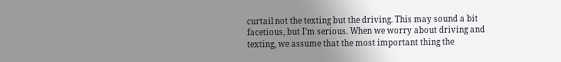curtail not the texting but the driving. This may sound a bit facetious, but I’m serious. When we worry about driving and texting, we assume that the most important thing the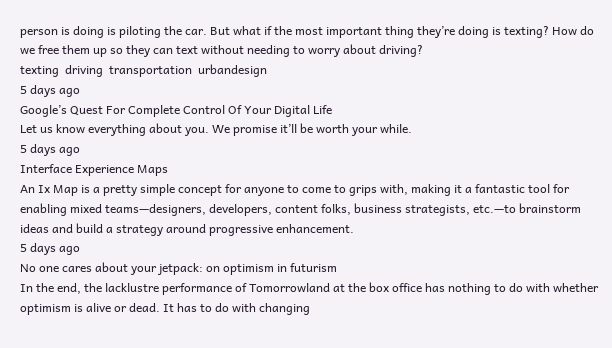person is doing is piloting the car. But what if the most important thing they’re doing is texting? How do we free them up so they can text without needing to worry about driving?
texting  driving  transportation  urbandesign
5 days ago
Google’s Quest For Complete Control Of Your Digital Life
Let us know everything about you. We promise it’ll be worth your while.
5 days ago
Interface Experience Maps
An Ix Map is a pretty simple concept for anyone to come to grips with, making it a fantastic tool for enabling mixed teams—designers, developers, content folks, business strategists, etc.—to brainstorm ideas and build a strategy around progressive enhancement.
5 days ago
No one cares about your jetpack: on optimism in futurism
In the end, the lacklustre performance of Tomorrowland at the box office has nothing to do with whether optimism is alive or dead. It has to do with changing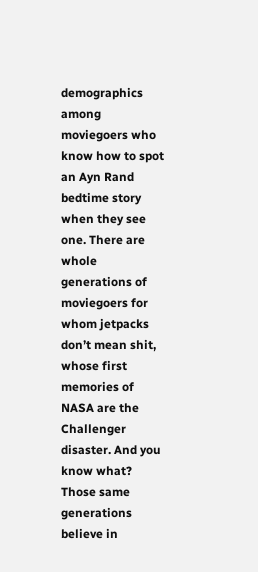demographics among moviegoers who know how to spot an Ayn Rand bedtime story when they see one. There are whole generations of moviegoers for whom jetpacks don’t mean shit, whose first memories of NASA are the Challenger disaster. And you know what? Those same generations believe in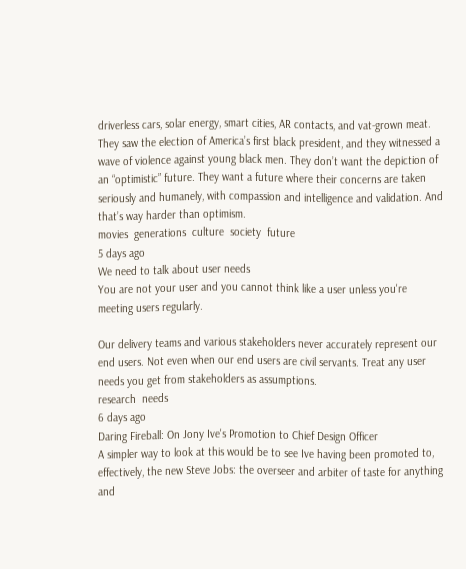driverless cars, solar energy, smart cities, AR contacts, and vat-grown meat. They saw the election of America’s first black president, and they witnessed a wave of violence against young black men. They don’t want the depiction of an “optimistic” future. They want a future where their concerns are taken seriously and humanely, with compassion and intelligence and validation. And that’s way harder than optimism.
movies  generations  culture  society  future
5 days ago
We need to talk about user needs
You are not your user and you cannot think like a user unless you're meeting users regularly.

Our delivery teams and various stakeholders never accurately represent our end users. Not even when our end users are civil servants. Treat any user needs you get from stakeholders as assumptions.
research  needs
6 days ago
Daring Fireball: On Jony Ive's Promotion to Chief Design Officer
A simpler way to look at this would be to see Ive having been promoted to, effectively, the new Steve Jobs: the overseer and arbiter of taste for anything and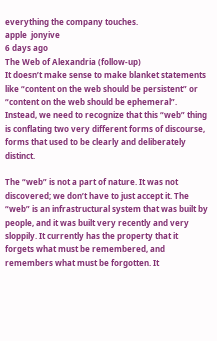everything the company touches.
apple  jonyive
6 days ago
The Web of Alexandria (follow-up)
It doesn’t make sense to make blanket statements like “content on the web should be persistent” or “content on the web should be ephemeral”. Instead, we need to recognize that this “web” thing is conflating two very different forms of discourse, forms that used to be clearly and deliberately distinct.

The “web” is not a part of nature. It was not discovered; we don’t have to just accept it. The “web” is an infrastructural system that was built by people, and it was built very recently and very sloppily. It currently has the property that it forgets what must be remembered, and remembers what must be forgotten. It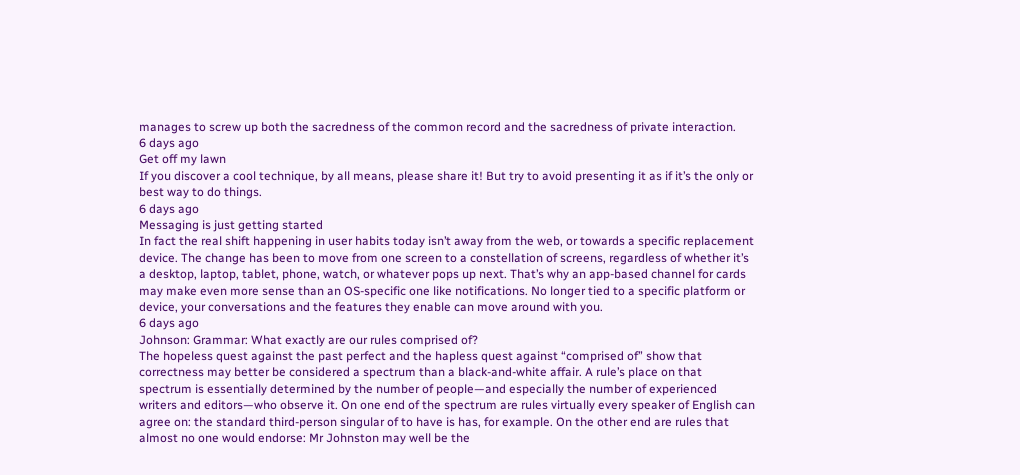manages to screw up both the sacredness of the common record and the sacredness of private interaction.
6 days ago
Get off my lawn
If you discover a cool technique, by all means, please share it! But try to avoid presenting it as if it’s the only or best way to do things.
6 days ago
Messaging is just getting started
In fact the real shift happening in user habits today isn’t away from the web, or towards a specific replacement device. The change has been to move from one screen to a constellation of screens, regardless of whether it’s a desktop, laptop, tablet, phone, watch, or whatever pops up next. That’s why an app-based channel for cards may make even more sense than an OS-specific one like notifications. No longer tied to a specific platform or device, your conversations and the features they enable can move around with you.
6 days ago
Johnson: Grammar: What exactly are our rules comprised of?
The hopeless quest against the past perfect and the hapless quest against “comprised of” show that correctness may better be considered a spectrum than a black-and-white affair. A rule’s place on that spectrum is essentially determined by the number of people—and especially the number of experienced writers and editors—who observe it. On one end of the spectrum are rules virtually every speaker of English can agree on: the standard third-person singular of to have is has, for example. On the other end are rules that almost no one would endorse: Mr Johnston may well be the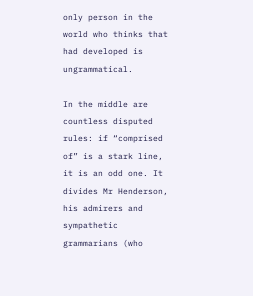only person in the world who thinks that had developed is ungrammatical.

In the middle are countless disputed rules: if “comprised of” is a stark line, it is an odd one. It divides Mr Henderson, his admirers and sympathetic grammarians (who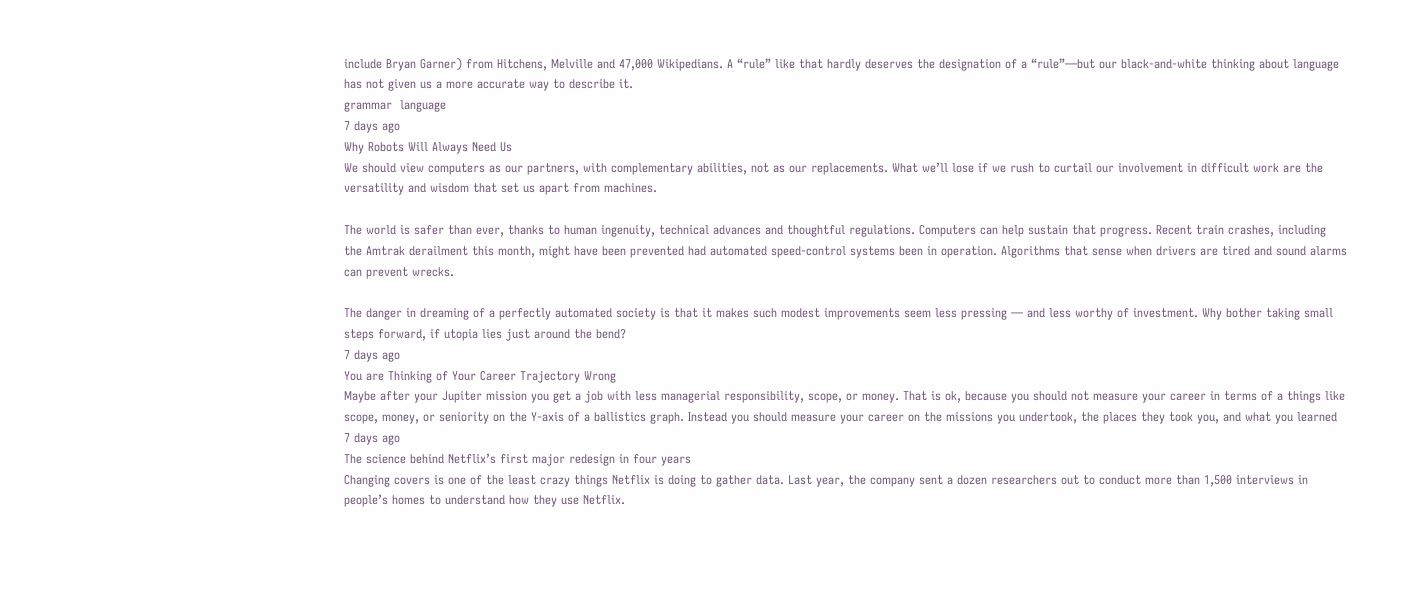include Bryan Garner) from Hitchens, Melville and 47,000 Wikipedians. A “rule” like that hardly deserves the designation of a “rule”—but our black-and-white thinking about language has not given us a more accurate way to describe it.
grammar  language
7 days ago
Why Robots Will Always Need Us
We should view computers as our partners, with complementary abilities, not as our replacements. What we’ll lose if we rush to curtail our involvement in difficult work are the versatility and wisdom that set us apart from machines.

The world is safer than ever, thanks to human ingenuity, technical advances and thoughtful regulations. Computers can help sustain that progress. Recent train crashes, including the Amtrak derailment this month, might have been prevented had automated speed-control systems been in operation. Algorithms that sense when drivers are tired and sound alarms can prevent wrecks.

The danger in dreaming of a perfectly automated society is that it makes such modest improvements seem less pressing — and less worthy of investment. Why bother taking small steps forward, if utopia lies just around the bend?
7 days ago
You are Thinking of Your Career Trajectory Wrong
Maybe after your Jupiter mission you get a job with less managerial responsibility, scope, or money. That is ok, because you should not measure your career in terms of a things like scope, money, or seniority on the Y-axis of a ballistics graph. Instead you should measure your career on the missions you undertook, the places they took you, and what you learned
7 days ago
The science behind Netflix’s first major redesign in four years
Changing covers is one of the least crazy things Netflix is doing to gather data. Last year, the company sent a dozen researchers out to conduct more than 1,500 interviews in people’s homes to understand how they use Netflix.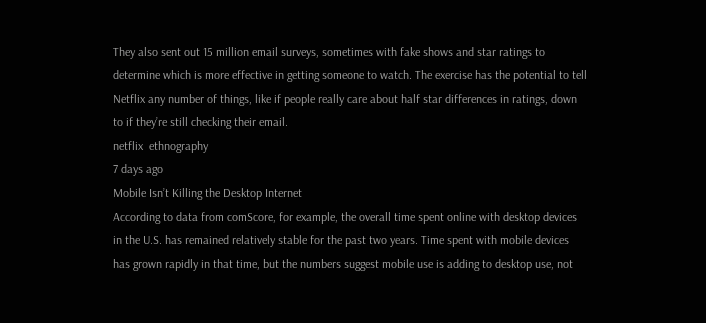They also sent out 15 million email surveys, sometimes with fake shows and star ratings to determine which is more effective in getting someone to watch. The exercise has the potential to tell Netflix any number of things, like if people really care about half star differences in ratings, down to if they’re still checking their email.
netflix  ethnography
7 days ago
Mobile Isn’t Killing the Desktop Internet
According to data from comScore, for example, the overall time spent online with desktop devices in the U.S. has remained relatively stable for the past two years. Time spent with mobile devices has grown rapidly in that time, but the numbers suggest mobile use is adding to desktop use, not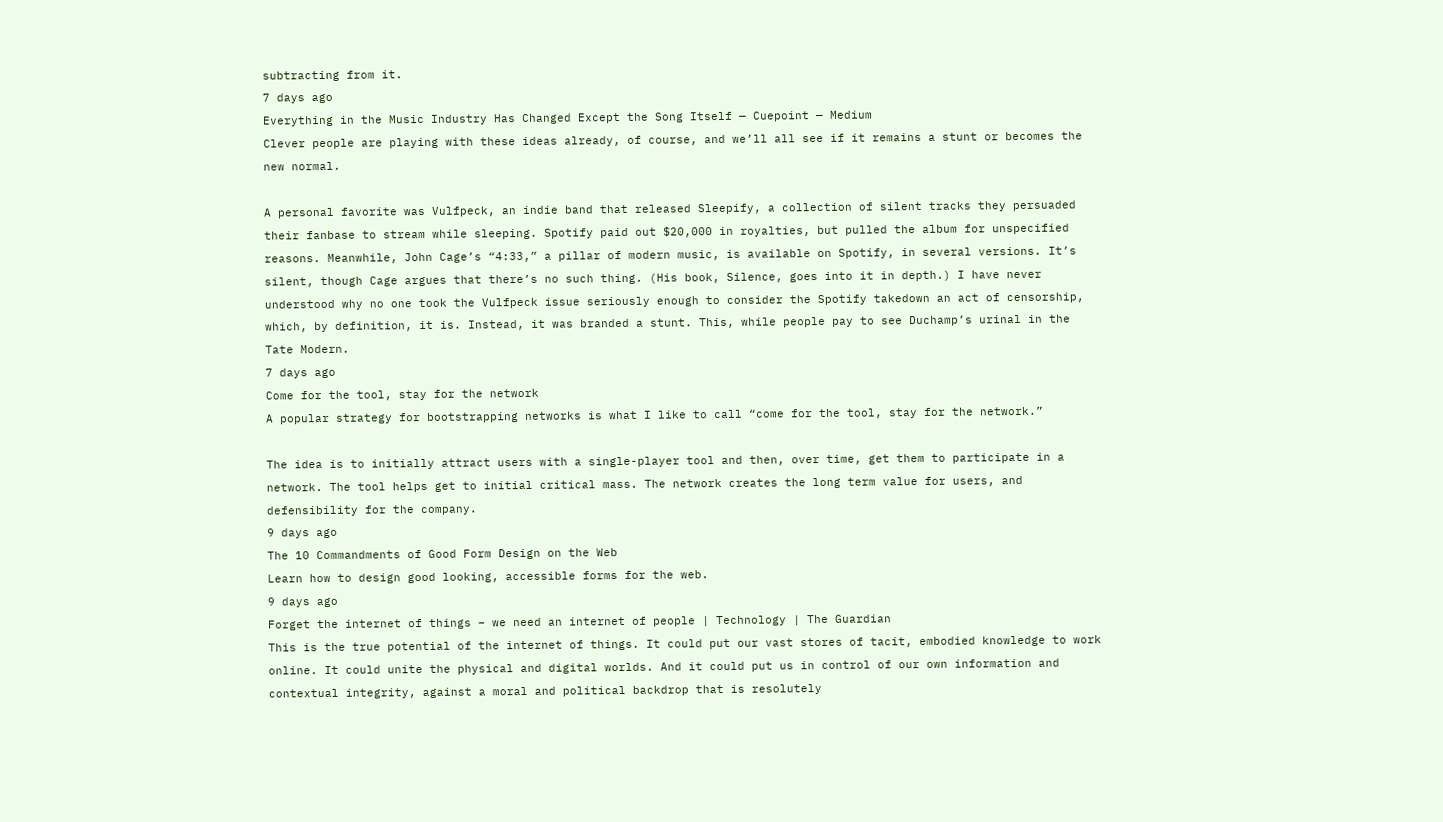subtracting from it.
7 days ago
Everything in the Music Industry Has Changed Except the Song Itself — Cuepoint — Medium
Clever people are playing with these ideas already, of course, and we’ll all see if it remains a stunt or becomes the new normal.

A personal favorite was Vulfpeck, an indie band that released Sleepify, a collection of silent tracks they persuaded their fanbase to stream while sleeping. Spotify paid out $20,000 in royalties, but pulled the album for unspecified reasons. Meanwhile, John Cage’s “4:33,” a pillar of modern music, is available on Spotify, in several versions. It’s silent, though Cage argues that there’s no such thing. (His book, Silence, goes into it in depth.) I have never understood why no one took the Vulfpeck issue seriously enough to consider the Spotify takedown an act of censorship, which, by definition, it is. Instead, it was branded a stunt. This, while people pay to see Duchamp’s urinal in the Tate Modern.
7 days ago
Come for the tool, stay for the network
A popular strategy for bootstrapping networks is what I like to call “come for the tool, stay for the network.”

The idea is to initially attract users with a single-player tool and then, over time, get them to participate in a network. The tool helps get to initial critical mass. The network creates the long term value for users, and defensibility for the company.
9 days ago
The 10 Commandments of Good Form Design on the Web
Learn how to design good looking, accessible forms for the web.
9 days ago
Forget the internet of things – we need an internet of people | Technology | The Guardian
This is the true potential of the internet of things. It could put our vast stores of tacit, embodied knowledge to work online. It could unite the physical and digital worlds. And it could put us in control of our own information and contextual integrity, against a moral and political backdrop that is resolutely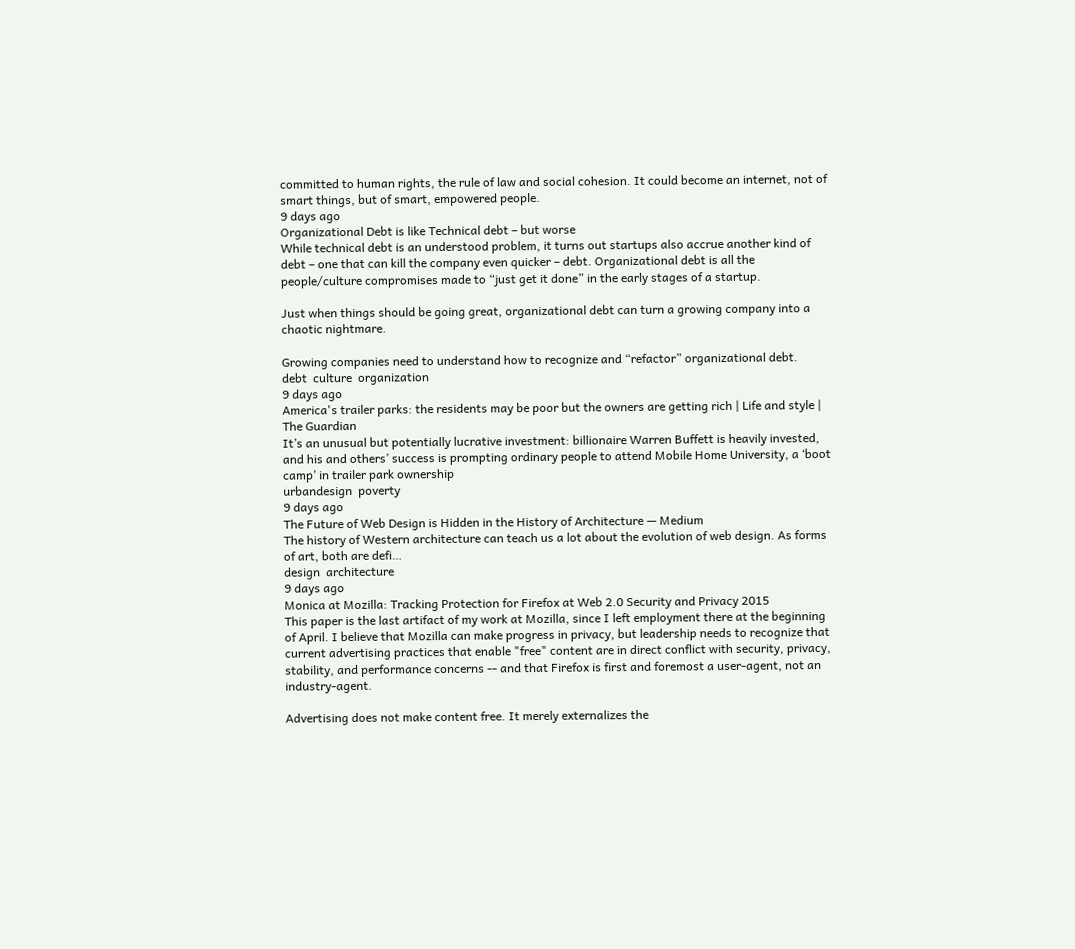committed to human rights, the rule of law and social cohesion. It could become an internet, not of smart things, but of smart, empowered people.
9 days ago
Organizational Debt is like Technical debt – but worse
While technical debt is an understood problem, it turns out startups also accrue another kind of debt – one that can kill the company even quicker – debt. Organizational debt is all the people/culture compromises made to “just get it done” in the early stages of a startup.

Just when things should be going great, organizational debt can turn a growing company into a chaotic nightmare.

Growing companies need to understand how to recognize and “refactor” organizational debt.
debt  culture  organization
9 days ago
America's trailer parks: the residents may be poor but the owners are getting rich | Life and style | The Guardian
It’s an unusual but potentially lucrative investment: billionaire Warren Buffett is heavily invested, and his and others’ success is prompting ordinary people to attend Mobile Home University, a ‘boot camp’ in trailer park ownership
urbandesign  poverty
9 days ago
The Future of Web Design is Hidden in the History of Architecture — Medium
The history of Western architecture can teach us a lot about the evolution of web design. As forms of art, both are defi…
design  architecture
9 days ago
Monica at Mozilla: Tracking Protection for Firefox at Web 2.0 Security and Privacy 2015
This paper is the last artifact of my work at Mozilla, since I left employment there at the beginning of April. I believe that Mozilla can make progress in privacy, but leadership needs to recognize that current advertising practices that enable "free" content are in direct conflict with security, privacy, stability, and performance concerns -- and that Firefox is first and foremost a user-agent, not an industry-agent.

Advertising does not make content free. It merely externalizes the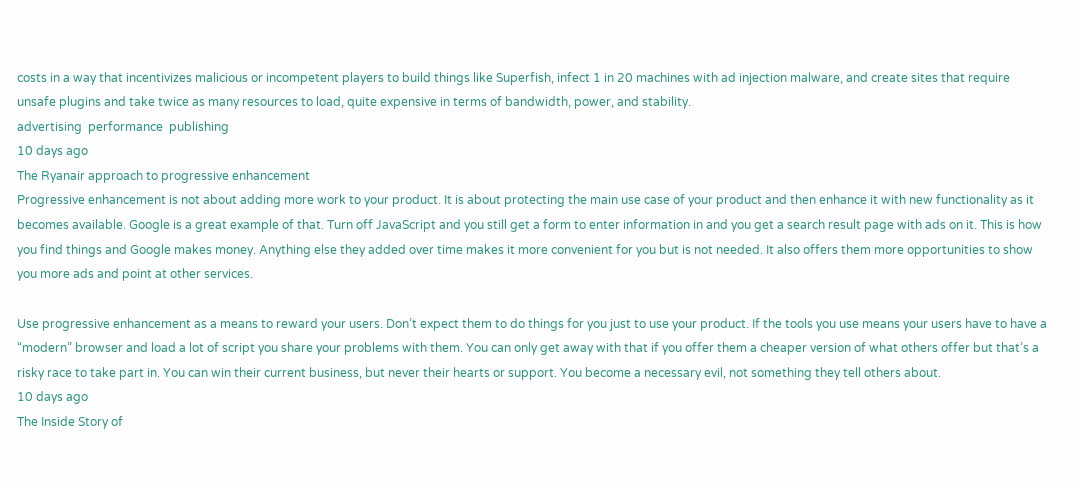costs in a way that incentivizes malicious or incompetent players to build things like Superfish, infect 1 in 20 machines with ad injection malware, and create sites that require unsafe plugins and take twice as many resources to load, quite expensive in terms of bandwidth, power, and stability.
advertising  performance  publishing
10 days ago
The Ryanair approach to progressive enhancement
Progressive enhancement is not about adding more work to your product. It is about protecting the main use case of your product and then enhance it with new functionality as it becomes available. Google is a great example of that. Turn off JavaScript and you still get a form to enter information in and you get a search result page with ads on it. This is how you find things and Google makes money. Anything else they added over time makes it more convenient for you but is not needed. It also offers them more opportunities to show you more ads and point at other services.

Use progressive enhancement as a means to reward your users. Don’t expect them to do things for you just to use your product. If the tools you use means your users have to have a “modern” browser and load a lot of script you share your problems with them. You can only get away with that if you offer them a cheaper version of what others offer but that’s a risky race to take part in. You can win their current business, but never their hearts or support. You become a necessary evil, not something they tell others about.
10 days ago
The Inside Story of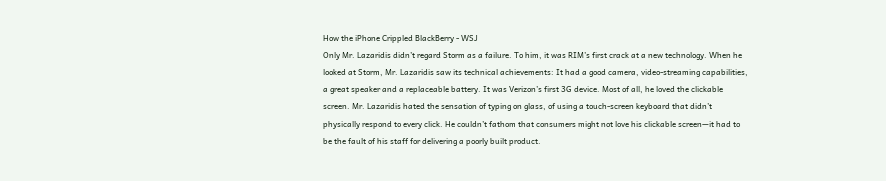How the iPhone Crippled BlackBerry - WSJ
Only Mr. Lazaridis didn’t regard Storm as a failure. To him, it was RIM’s first crack at a new technology. When he looked at Storm, Mr. Lazaridis saw its technical achievements: It had a good camera, video-streaming capabilities, a great speaker and a replaceable battery. It was Verizon’s first 3G device. Most of all, he loved the clickable screen. Mr. Lazaridis hated the sensation of typing on glass, of using a touch-screen keyboard that didn’t physically respond to every click. He couldn’t fathom that consumers might not love his clickable screen—it had to be the fault of his staff for delivering a poorly built product.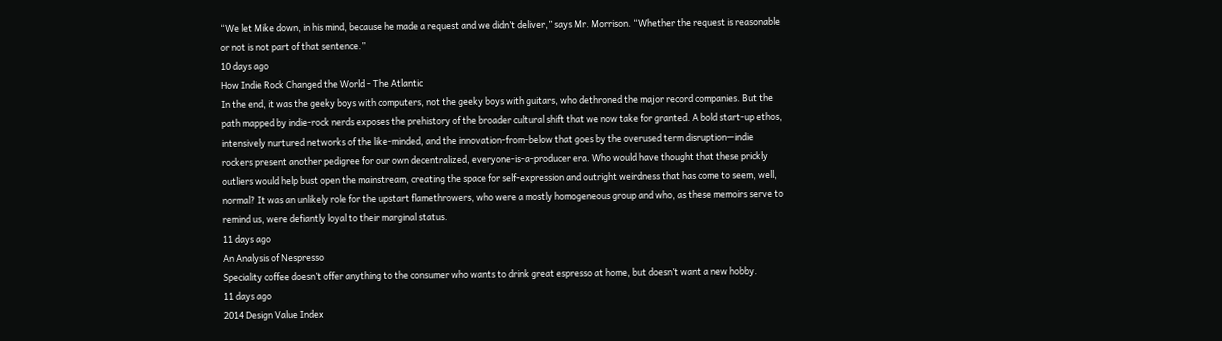“We let Mike down, in his mind, because he made a request and we didn’t deliver,” says Mr. Morrison. “Whether the request is reasonable or not is not part of that sentence.”
10 days ago
How Indie Rock Changed the World - The Atlantic
In the end, it was the geeky boys with computers, not the geeky boys with guitars, who dethroned the major record companies. But the path mapped by indie-rock nerds exposes the prehistory of the broader cultural shift that we now take for granted. A bold start-up ethos, intensively nurtured networks of the like-minded, and the innovation-from-below that goes by the overused term disruption—indie rockers present another pedigree for our own decentralized, everyone-is-a-producer era. Who would have thought that these prickly outliers would help bust open the mainstream, creating the space for self-expression and outright weirdness that has come to seem, well, normal? It was an unlikely role for the upstart flamethrowers, who were a mostly homogeneous group and who, as these memoirs serve to remind us, were defiantly loyal to their marginal status.
11 days ago
An Analysis of Nespresso
Speciality coffee doesn’t offer anything to the consumer who wants to drink great espresso at home, but doesn’t want a new hobby.
11 days ago
2014 Design Value Index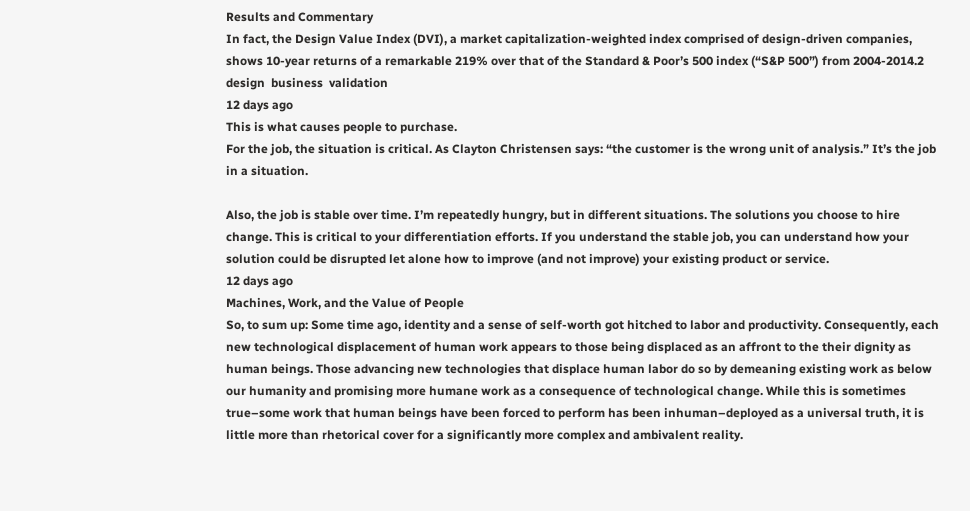Results and Commentary
In fact, the Design Value Index (DVI), a market capitalization-weighted index comprised of design-driven companies, shows 10-year returns of a remarkable 219% over that of the Standard & Poor’s 500 index (“S&P 500”) from 2004-2014.2
design  business  validation
12 days ago
This is what causes people to purchase.
For the job, the situation is critical. As Clayton Christensen says: “the customer is the wrong unit of analysis.” It’s the job in a situation.

Also, the job is stable over time. I’m repeatedly hungry, but in different situations. The solutions you choose to hire change. This is critical to your differentiation efforts. If you understand the stable job, you can understand how your solution could be disrupted let alone how to improve (and not improve) your existing product or service.
12 days ago
Machines, Work, and the Value of People
So, to sum up: Some time ago, identity and a sense of self-worth got hitched to labor and productivity. Consequently, each new technological displacement of human work appears to those being displaced as an affront to the their dignity as human beings. Those advancing new technologies that displace human labor do so by demeaning existing work as below our humanity and promising more humane work as a consequence of technological change. While this is sometimes true–some work that human beings have been forced to perform has been inhuman–deployed as a universal truth, it is little more than rhetorical cover for a significantly more complex and ambivalent reality.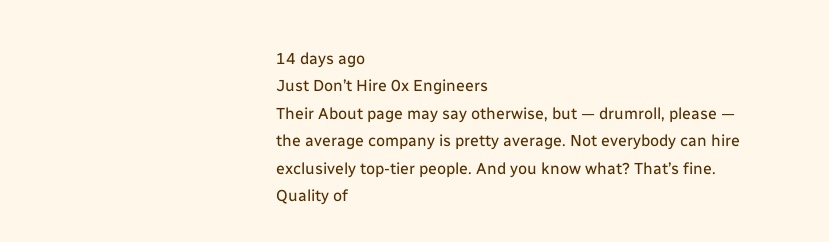14 days ago
Just Don’t Hire 0x Engineers
Their About page may say otherwise, but — drumroll, please — the average company is pretty average. Not everybody can hire exclusively top-tier people. And you know what? That’s fine. Quality of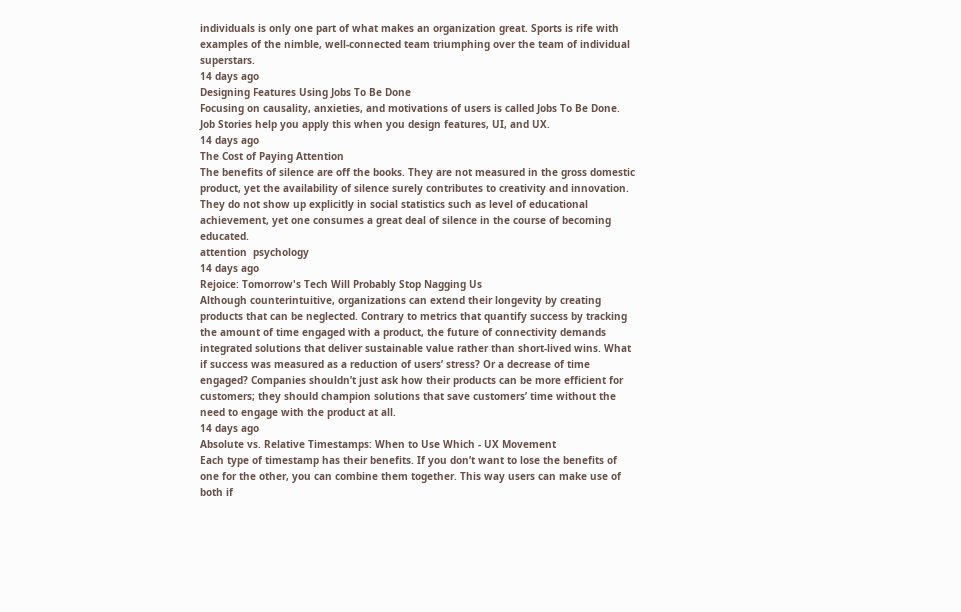individuals is only one part of what makes an organization great. Sports is rife with examples of the nimble, well-connected team triumphing over the team of individual superstars.
14 days ago
Designing Features Using Jobs To Be Done
Focusing on causality, anxieties, and motivations of users is called Jobs To Be Done. Job Stories help you apply this when you design features, UI, and UX.
14 days ago
The Cost of Paying Attention
The benefits of silence are off the books. They are not measured in the gross domestic product, yet the availability of silence surely contributes to creativity and innovation. They do not show up explicitly in social statistics such as level of educational achievement, yet one consumes a great deal of silence in the course of becoming educated.
attention  psychology
14 days ago
Rejoice: Tomorrow's Tech Will Probably Stop Nagging Us
Although counterintuitive, organizations can extend their longevity by creating products that can be neglected. Contrary to metrics that quantify success by tracking the amount of time engaged with a product, the future of connectivity demands integrated solutions that deliver sustainable value rather than short-lived wins. What if success was measured as a reduction of users’ stress? Or a decrease of time engaged? Companies shouldn’t just ask how their products can be more efficient for customers; they should champion solutions that save customers’ time without the need to engage with the product at all.
14 days ago
Absolute vs. Relative Timestamps: When to Use Which - UX Movement
Each type of timestamp has their benefits. If you don’t want to lose the benefits of one for the other, you can combine them together. This way users can make use of both if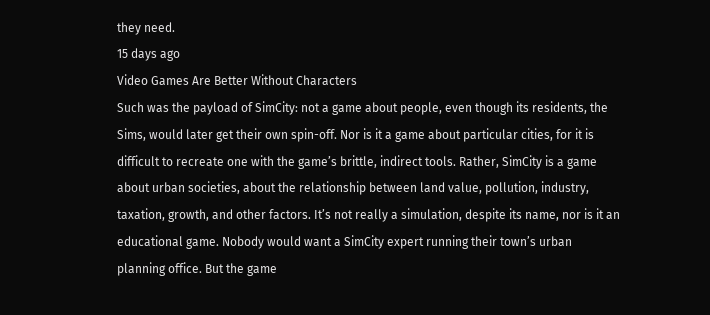they need.
15 days ago
Video Games Are Better Without Characters
Such was the payload of SimCity: not a game about people, even though its residents, the Sims, would later get their own spin-off. Nor is it a game about particular cities, for it is difficult to recreate one with the game’s brittle, indirect tools. Rather, SimCity is a game about urban societies, about the relationship between land value, pollution, industry, taxation, growth, and other factors. It’s not really a simulation, despite its name, nor is it an educational game. Nobody would want a SimCity expert running their town’s urban planning office. But the game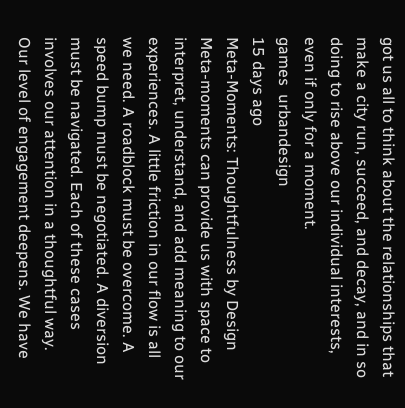got us all to think about the relationships that make a city run, succeed, and decay, and in so doing to rise above our individual interests, even if only for a moment.
games  urbandesign
15 days ago
Meta-Moments: Thoughtfulness by Design
Meta-moments can provide us with space to interpret, understand, and add meaning to our experiences. A little friction in our flow is all we need. A roadblock must be overcome. A speed bump must be negotiated. A diversion must be navigated. Each of these cases involves our attention in a thoughtful way. Our level of engagement deepens. We have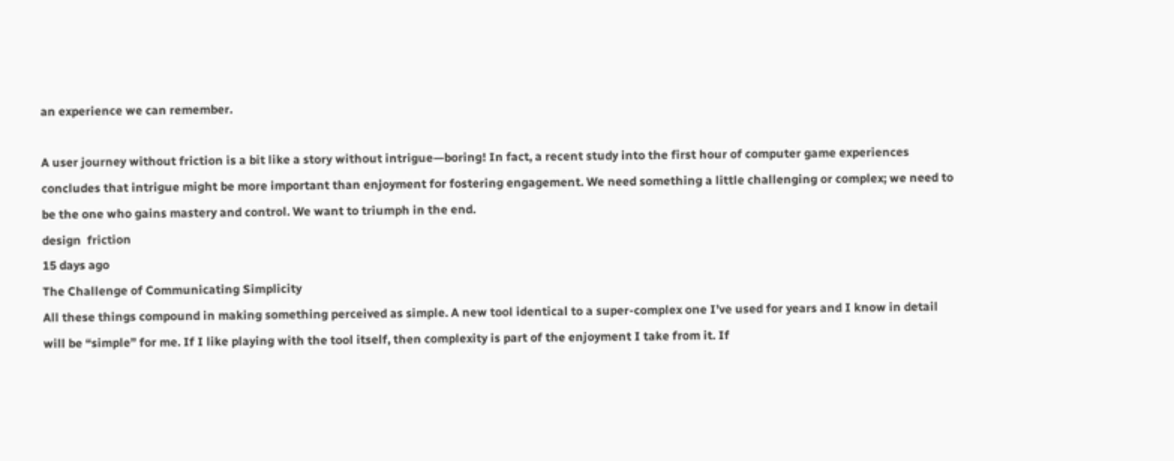an experience we can remember.

A user journey without friction is a bit like a story without intrigue—boring! In fact, a recent study into the first hour of computer game experiences concludes that intrigue might be more important than enjoyment for fostering engagement. We need something a little challenging or complex; we need to be the one who gains mastery and control. We want to triumph in the end.
design  friction
15 days ago
The Challenge of Communicating Simplicity
All these things compound in making something perceived as simple. A new tool identical to a super-complex one I’ve used for years and I know in detail will be “simple” for me. If I like playing with the tool itself, then complexity is part of the enjoyment I take from it. If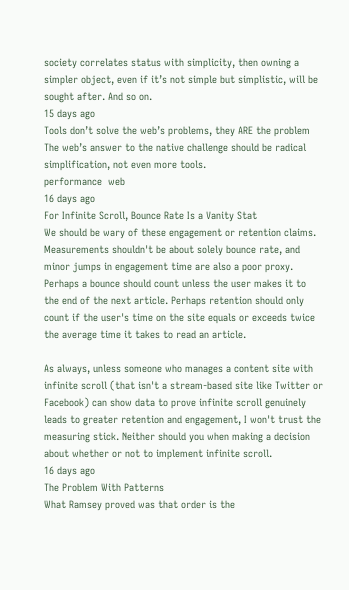society correlates status with simplicity, then owning a simpler object, even if it’s not simple but simplistic, will be sought after. And so on.
15 days ago
Tools don’t solve the web’s problems, they ARE the problem
The web’s answer to the native challenge should be radical simplification, not even more tools.
performance  web
16 days ago
For Infinite Scroll, Bounce Rate Is a Vanity Stat
We should be wary of these engagement or retention claims. Measurements shouldn't be about solely bounce rate, and minor jumps in engagement time are also a poor proxy. Perhaps a bounce should count unless the user makes it to the end of the next article. Perhaps retention should only count if the user's time on the site equals or exceeds twice the average time it takes to read an article.

As always, unless someone who manages a content site with infinite scroll (that isn't a stream-based site like Twitter or Facebook) can show data to prove infinite scroll genuinely leads to greater retention and engagement, I won't trust the measuring stick. Neither should you when making a decision about whether or not to implement infinite scroll.
16 days ago
The Problem With Patterns
What Ramsey proved was that order is the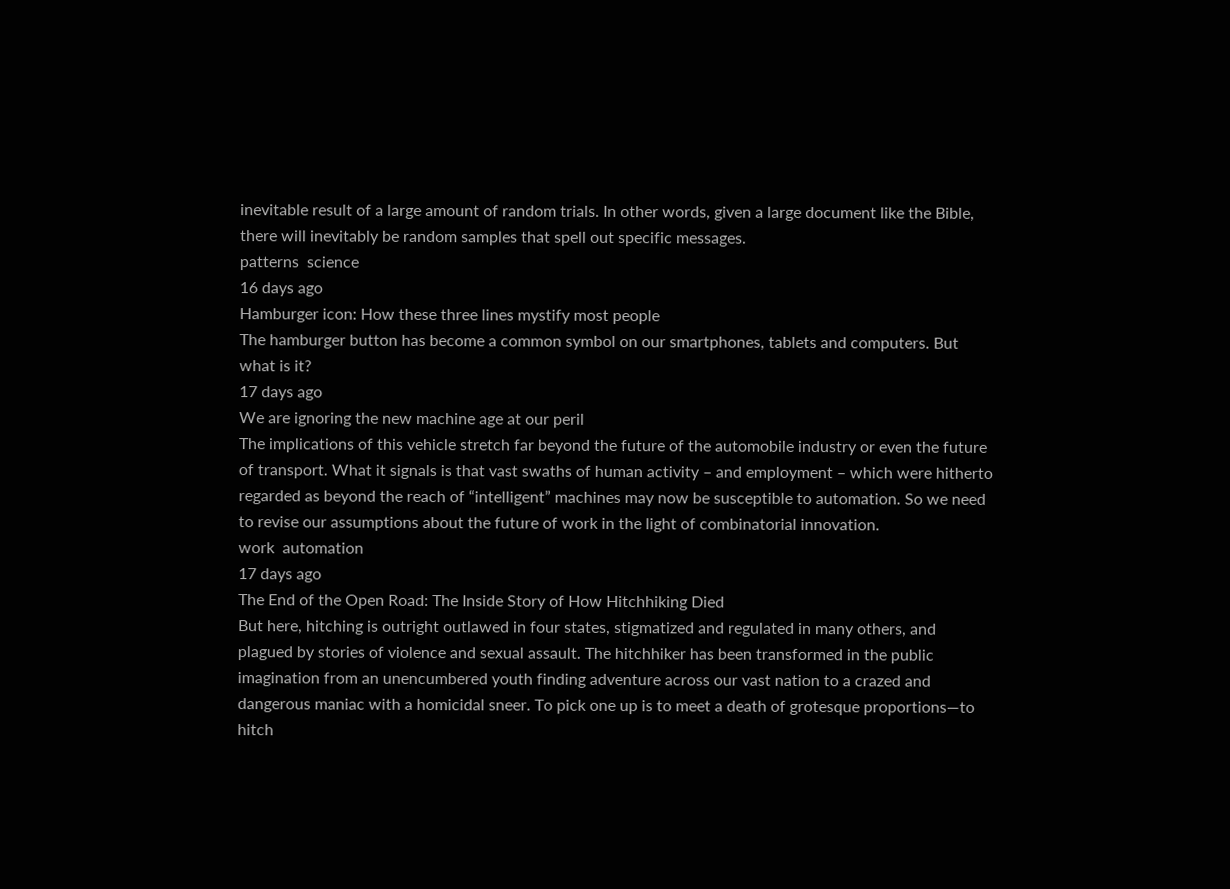inevitable result of a large amount of random trials. In other words, given a large document like the Bible, there will inevitably be random samples that spell out specific messages.
patterns  science
16 days ago
Hamburger icon: How these three lines mystify most people
The hamburger button has become a common symbol on our smartphones, tablets and computers. But what is it?
17 days ago
We are ignoring the new machine age at our peril
The implications of this vehicle stretch far beyond the future of the automobile industry or even the future of transport. What it signals is that vast swaths of human activity – and employment – which were hitherto regarded as beyond the reach of “intelligent” machines may now be susceptible to automation. So we need to revise our assumptions about the future of work in the light of combinatorial innovation.
work  automation
17 days ago
The End of the Open Road: The Inside Story of How Hitchhiking Died
But here, hitching is outright outlawed in four states, stigmatized and regulated in many others, and plagued by stories of violence and sexual assault. The hitchhiker has been transformed in the public imagination from an unencumbered youth finding adventure across our vast nation to a crazed and dangerous maniac with a homicidal sneer. To pick one up is to meet a death of grotesque proportions—to hitch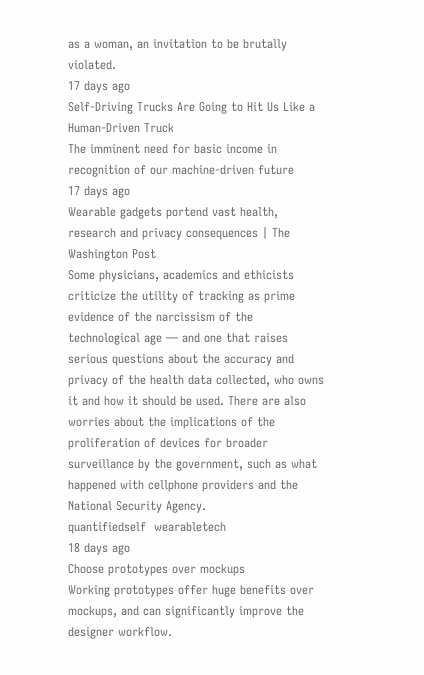as a woman, an invitation to be brutally violated.
17 days ago
Self-Driving Trucks Are Going to Hit Us Like a Human-Driven Truck
The imminent need for basic income in recognition of our machine-driven future
17 days ago
Wearable gadgets portend vast health, research and privacy consequences | The Washington Post
Some physicians, academics and ethicists criticize the utility of tracking as prime evidence of the narcissism of the technological age — and one that raises serious questions about the accuracy and privacy of the health data collected, who owns it and how it should be used. There are also worries about the implications of the proliferation of devices for broader surveillance by the government, such as what happened with cellphone providers and the National Security Agency.
quantifiedself  wearabletech
18 days ago
Choose prototypes over mockups
Working prototypes offer huge benefits over mockups, and can significantly improve the designer workflow.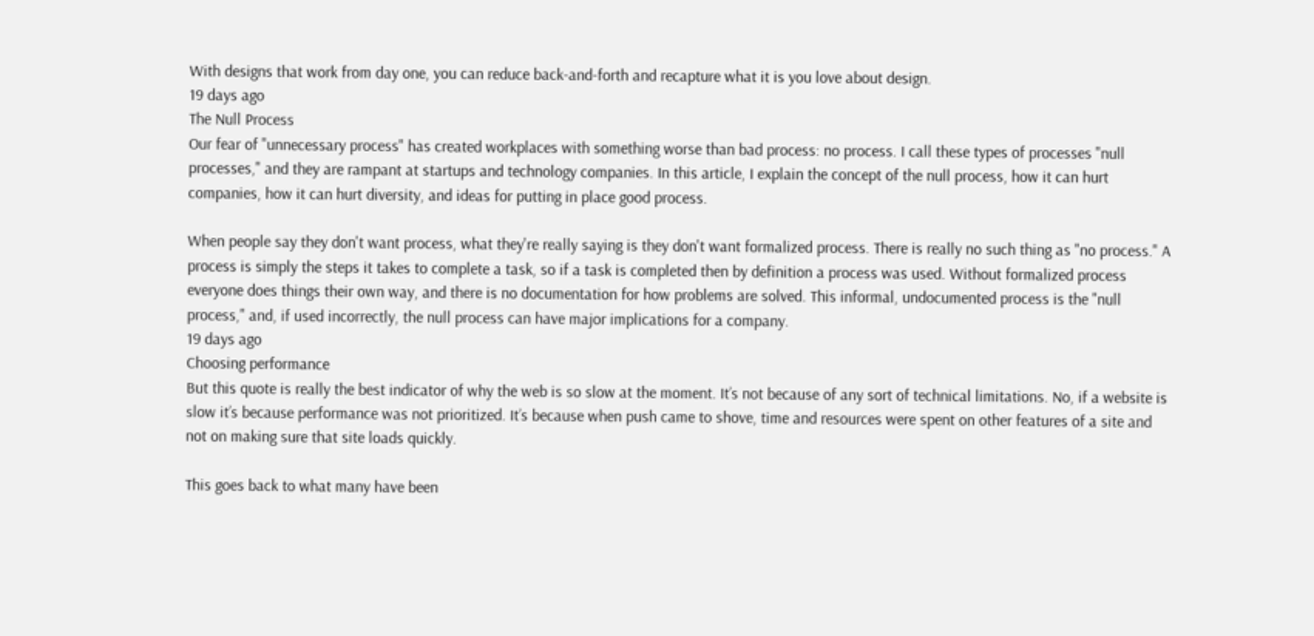With designs that work from day one, you can reduce back-and-forth and recapture what it is you love about design.
19 days ago
The Null Process
Our fear of "unnecessary process" has created workplaces with something worse than bad process: no process. I call these types of processes "null processes," and they are rampant at startups and technology companies. In this article, I explain the concept of the null process, how it can hurt companies, how it can hurt diversity, and ideas for putting in place good process.

When people say they don't want process, what they're really saying is they don't want formalized process. There is really no such thing as "no process." A process is simply the steps it takes to complete a task, so if a task is completed then by definition a process was used. Without formalized process everyone does things their own way, and there is no documentation for how problems are solved. This informal, undocumented process is the "null process," and, if used incorrectly, the null process can have major implications for a company.
19 days ago
Choosing performance
But this quote is really the best indicator of why the web is so slow at the moment. It’s not because of any sort of technical limitations. No, if a website is slow it’s because performance was not prioritized. It’s because when push came to shove, time and resources were spent on other features of a site and not on making sure that site loads quickly.

This goes back to what many have been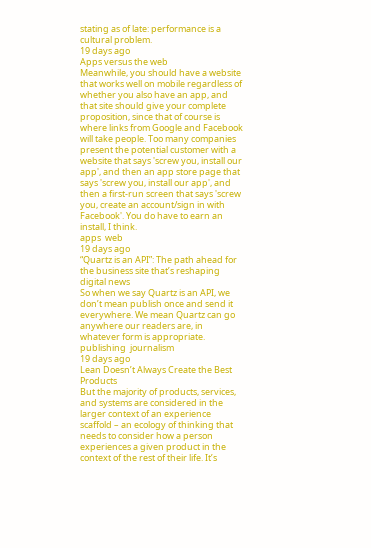stating as of late: performance is a cultural problem.
19 days ago
Apps versus the web
Meanwhile, you should have a website that works well on mobile regardless of whether you also have an app, and that site should give your complete proposition, since that of course is where links from Google and Facebook will take people. Too many companies present the potential customer with a website that says 'screw you, install our app', and then an app store page that says 'screw you, install our app', and then a first-run screen that says 'screw you, create an account/sign in with Facebook'. You do have to earn an install, I think.
apps  web
19 days ago
“Quartz is an API”: The path ahead for the business site that’s reshaping digital news
So when we say Quartz is an API, we don’t mean publish once and send it everywhere. We mean Quartz can go anywhere our readers are, in whatever form is appropriate.
publishing  journalism
19 days ago
Lean Doesn’t Always Create the Best Products
But the majority of products, services, and systems are considered in the larger context of an experience scaffold – an ecology of thinking that needs to consider how a person experiences a given product in the context of the rest of their life. It’s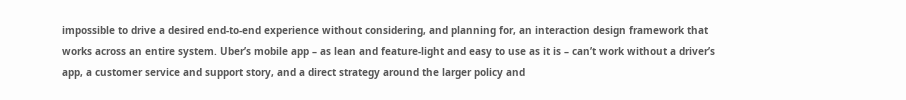impossible to drive a desired end-to-end experience without considering, and planning for, an interaction design framework that works across an entire system. Uber’s mobile app – as lean and feature-light and easy to use as it is – can’t work without a driver’s app, a customer service and support story, and a direct strategy around the larger policy and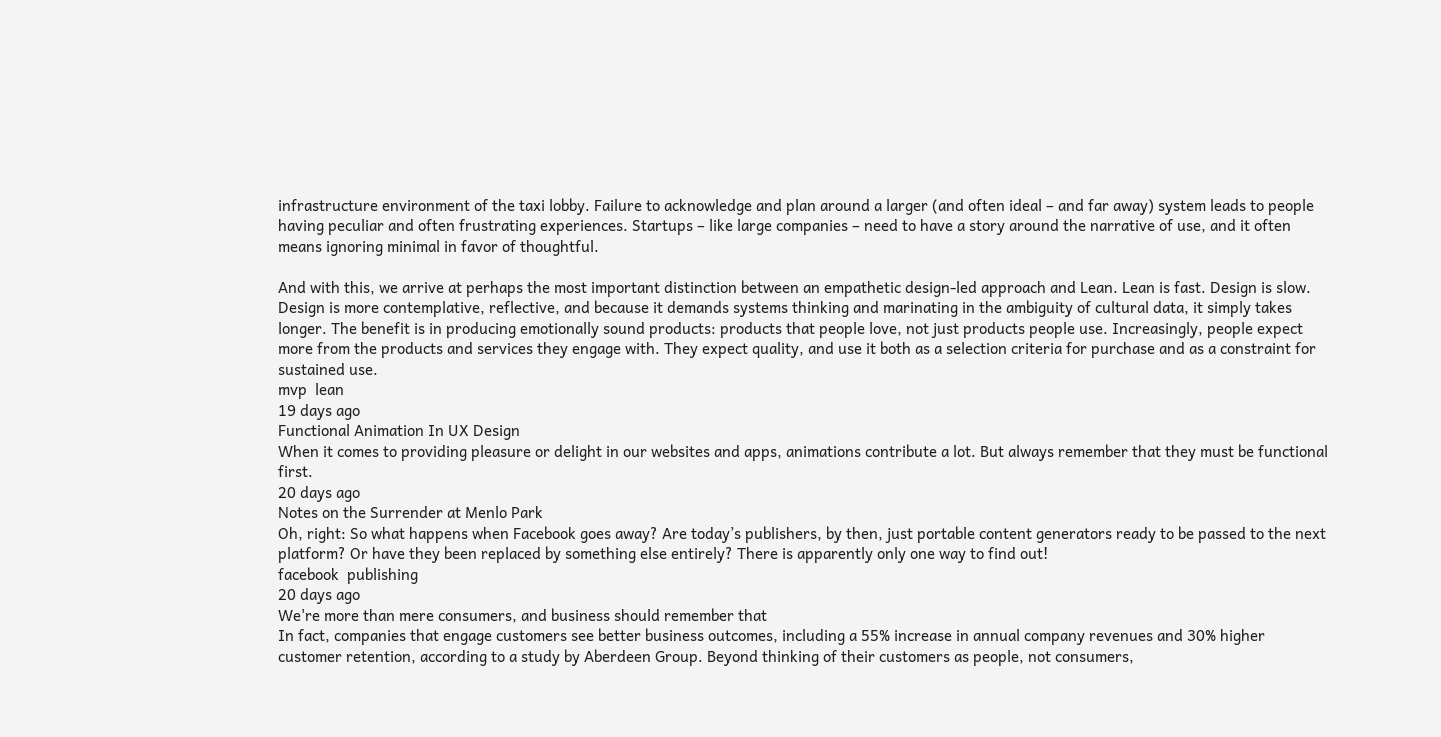infrastructure environment of the taxi lobby. Failure to acknowledge and plan around a larger (and often ideal – and far away) system leads to people having peculiar and often frustrating experiences. Startups – like large companies – need to have a story around the narrative of use, and it often means ignoring minimal in favor of thoughtful.

And with this, we arrive at perhaps the most important distinction between an empathetic design-led approach and Lean. Lean is fast. Design is slow. Design is more contemplative, reflective, and because it demands systems thinking and marinating in the ambiguity of cultural data, it simply takes longer. The benefit is in producing emotionally sound products: products that people love, not just products people use. Increasingly, people expect more from the products and services they engage with. They expect quality, and use it both as a selection criteria for purchase and as a constraint for sustained use.
mvp  lean
19 days ago
Functional Animation In UX Design
When it comes to providing pleasure or delight in our websites and apps, animations contribute a lot. But always remember that they must be functional first.
20 days ago
Notes on the Surrender at Menlo Park
Oh, right: So what happens when Facebook goes away? Are today’s publishers, by then, just portable content generators ready to be passed to the next platform? Or have they been replaced by something else entirely? There is apparently only one way to find out!
facebook  publishing
20 days ago
We're more than mere consumers, and business should remember that
In fact, companies that engage customers see better business outcomes, including a 55% increase in annual company revenues and 30% higher customer retention, according to a study by Aberdeen Group. Beyond thinking of their customers as people, not consumers,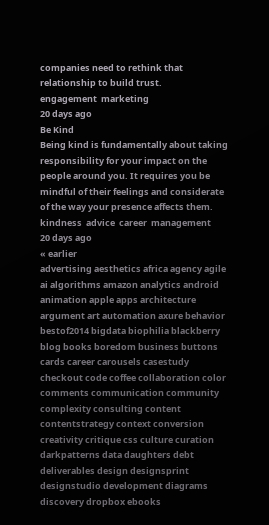companies need to rethink that relationship to build trust.
engagement  marketing
20 days ago
Be Kind
Being kind is fundamentally about taking responsibility for your impact on the people around you. It requires you be mindful of their feelings and considerate of the way your presence affects them.
kindness  advice  career  management
20 days ago
« earlier
advertising aesthetics africa agency agile ai algorithms amazon analytics android animation apple apps architecture argument art automation axure behavior bestof2014 bigdata biophilia blackberry blog books boredom business buttons cards career carousels casestudy checkout code coffee collaboration color comments communication community complexity consulting content contentstrategy context conversion creativity critique css culture curation darkpatterns data daughters debt deliverables design designsprint designstudio development diagrams discovery dropbox ebooks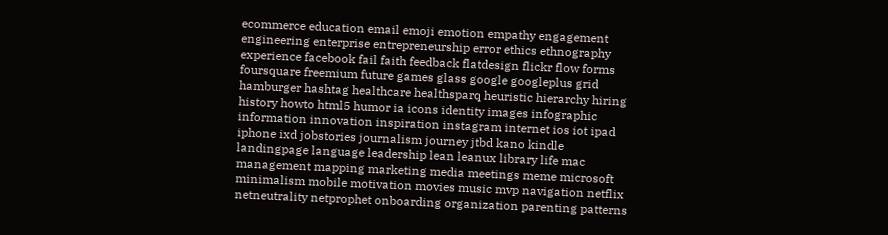ecommerce education email emoji emotion empathy engagement engineering enterprise entrepreneurship error ethics ethnography experience facebook fail faith feedback flatdesign flickr flow forms foursquare freemium future games glass google googleplus grid hamburger hashtag healthcare healthsparq heuristic hierarchy hiring history howto html5 humor ia icons identity images infographic information innovation inspiration instagram internet ios iot ipad iphone ixd jobstories journalism journey jtbd kano kindle landingpage language leadership lean leanux library life mac management mapping marketing media meetings meme microsoft minimalism mobile motivation movies music mvp navigation netflix netneutrality netprophet onboarding organization parenting patterns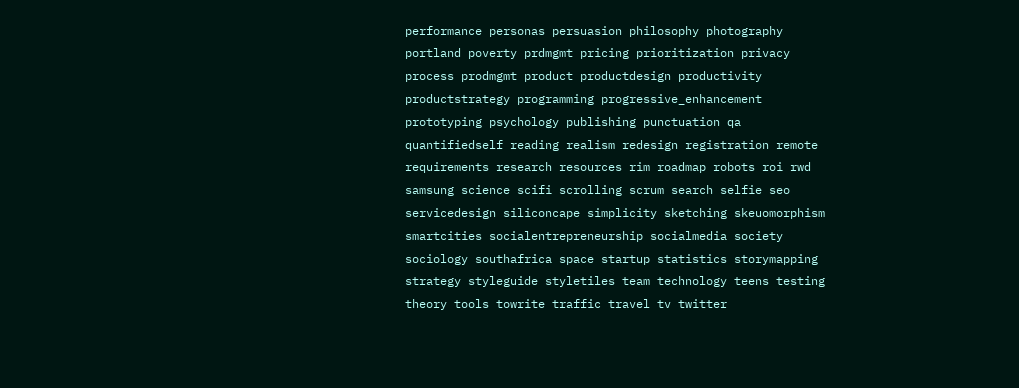performance personas persuasion philosophy photography portland poverty prdmgmt pricing prioritization privacy process prodmgmt product productdesign productivity productstrategy programming progressive_enhancement prototyping psychology publishing punctuation qa quantifiedself reading realism redesign registration remote requirements research resources rim roadmap robots roi rwd samsung science scifi scrolling scrum search selfie seo servicedesign siliconcape simplicity sketching skeuomorphism smartcities socialentrepreneurship socialmedia society sociology southafrica space startup statistics storymapping strategy styleguide styletiles team technology teens testing theory tools towrite traffic travel tv twitter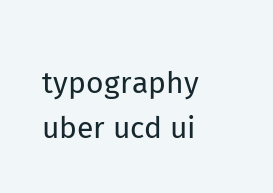typography uber ucd ui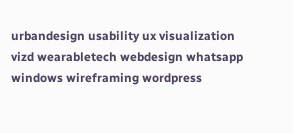urbandesign usability ux visualization vizd wearabletech webdesign whatsapp windows wireframing wordpress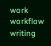work workflow writing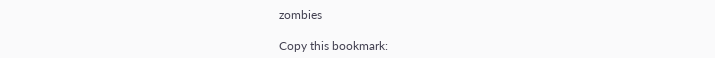zombies

Copy this bookmark: